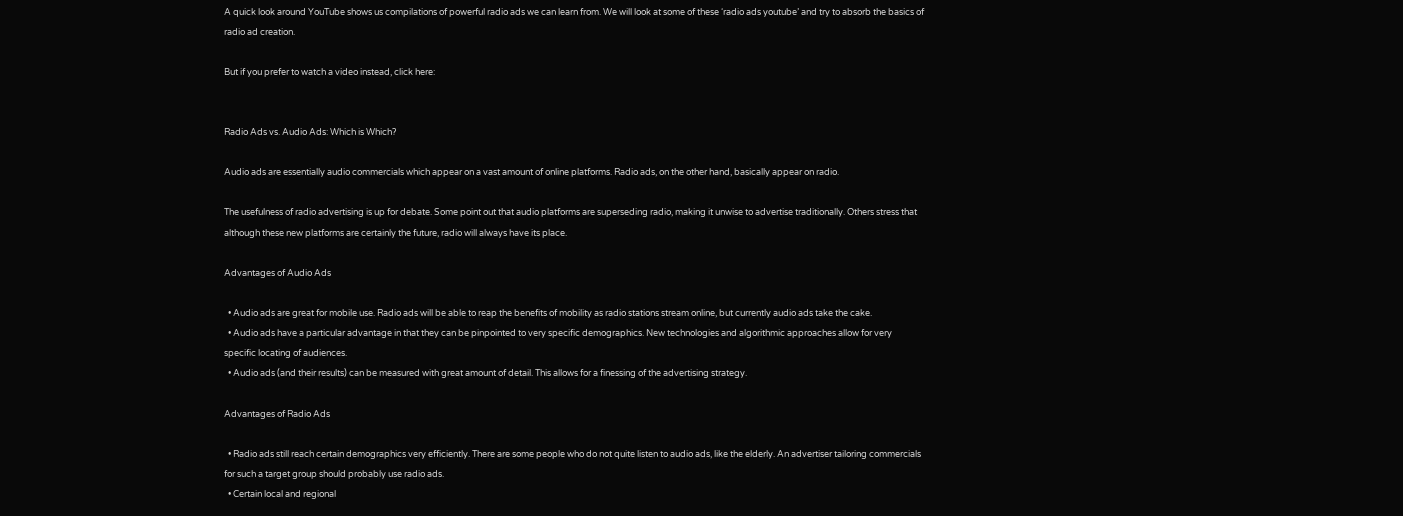A quick look around YouTube shows us compilations of powerful radio ads we can learn from. We will look at some of these ‘radio ads youtube’ and try to absorb the basics of radio ad creation.

But if you prefer to watch a video instead, click here:


Radio Ads vs. Audio Ads: Which is Which?

Audio ads are essentially audio commercials which appear on a vast amount of online platforms. Radio ads, on the other hand, basically appear on radio.

The usefulness of radio advertising is up for debate. Some point out that audio platforms are superseding radio, making it unwise to advertise traditionally. Others stress that although these new platforms are certainly the future, radio will always have its place.

Advantages of Audio Ads

  • Audio ads are great for mobile use. Radio ads will be able to reap the benefits of mobility as radio stations stream online, but currently audio ads take the cake.
  • Audio ads have a particular advantage in that they can be pinpointed to very specific demographics. New technologies and algorithmic approaches allow for very specific locating of audiences.
  • Audio ads (and their results) can be measured with great amount of detail. This allows for a finessing of the advertising strategy.

Advantages of Radio Ads

  • Radio ads still reach certain demographics very efficiently. There are some people who do not quite listen to audio ads, like the elderly. An advertiser tailoring commercials for such a target group should probably use radio ads.
  • Certain local and regional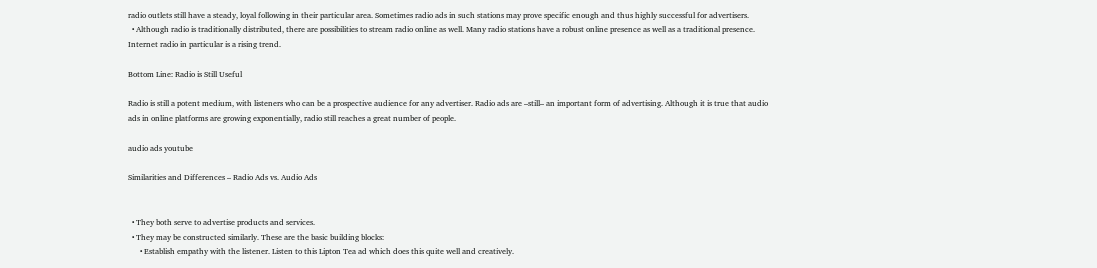radio outlets still have a steady, loyal following in their particular area. Sometimes radio ads in such stations may prove specific enough and thus highly successful for advertisers.
  • Although radio is traditionally distributed, there are possibilities to stream radio online as well. Many radio stations have a robust online presence as well as a traditional presence. Internet radio in particular is a rising trend.

Bottom Line: Radio is Still Useful

Radio is still a potent medium, with listeners who can be a prospective audience for any advertiser. Radio ads are –still– an important form of advertising. Although it is true that audio ads in online platforms are growing exponentially, radio still reaches a great number of people.

audio ads youtube

Similarities and Differences – Radio Ads vs. Audio Ads


  • They both serve to advertise products and services.
  • They may be constructed similarly. These are the basic building blocks:
      • Establish empathy with the listener. Listen to this Lipton Tea ad which does this quite well and creatively.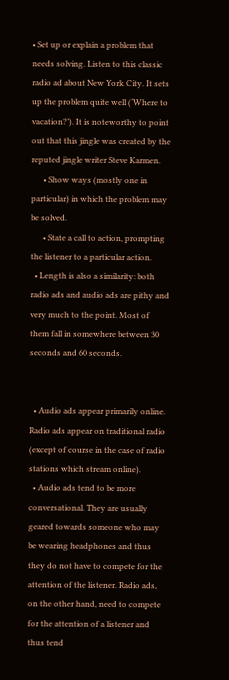• Set up or explain a problem that needs solving. Listen to this classic radio ad about New York City. It sets up the problem quite well (‘Where to vacation?’). It is noteworthy to point out that this jingle was created by the reputed jingle writer Steve Karmen.
      • Show ways (mostly one in particular) in which the problem may be solved.
      • State a call to action, prompting the listener to a particular action.
  • Length is also a similarity: both radio ads and audio ads are pithy and very much to the point. Most of them fall in somewhere between 30 seconds and 60 seconds.


  • Audio ads appear primarily online. Radio ads appear on traditional radio (except of course in the case of radio stations which stream online).
  • Audio ads tend to be more conversational. They are usually geared towards someone who may be wearing headphones and thus they do not have to compete for the attention of the listener. Radio ads, on the other hand, need to compete for the attention of a listener and thus tend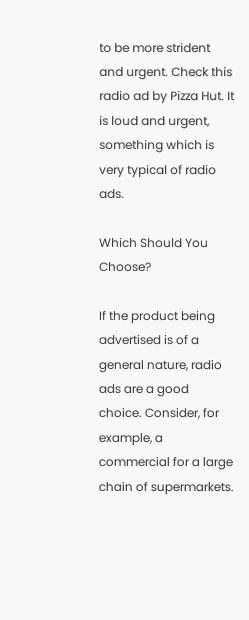to be more strident and urgent. Check this radio ad by Pizza Hut. It is loud and urgent, something which is very typical of radio ads.

Which Should You Choose?

If the product being advertised is of a general nature, radio ads are a good choice. Consider, for example, a commercial for a large chain of supermarkets.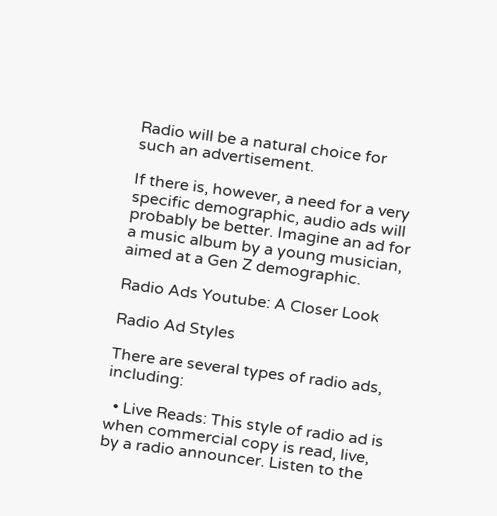Radio will be a natural choice for such an advertisement.

If there is, however, a need for a very specific demographic, audio ads will probably be better. Imagine an ad for a music album by a young musician, aimed at a Gen Z demographic.

Radio Ads Youtube: A Closer Look

Radio Ad Styles

There are several types of radio ads, including:

  • Live Reads: This style of radio ad is when commercial copy is read, live, by a radio announcer. Listen to the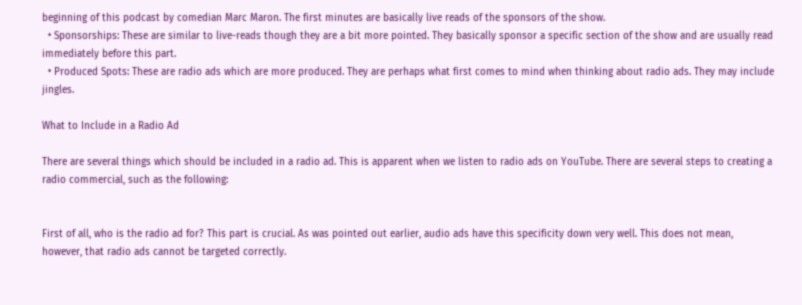beginning of this podcast by comedian Marc Maron. The first minutes are basically live reads of the sponsors of the show.
  • Sponsorships: These are similar to live-reads though they are a bit more pointed. They basically sponsor a specific section of the show and are usually read immediately before this part.
  • Produced Spots: These are radio ads which are more produced. They are perhaps what first comes to mind when thinking about radio ads. They may include jingles.

What to Include in a Radio Ad

There are several things which should be included in a radio ad. This is apparent when we listen to radio ads on YouTube. There are several steps to creating a radio commercial, such as the following:


First of all, who is the radio ad for? This part is crucial. As was pointed out earlier, audio ads have this specificity down very well. This does not mean, however, that radio ads cannot be targeted correctly.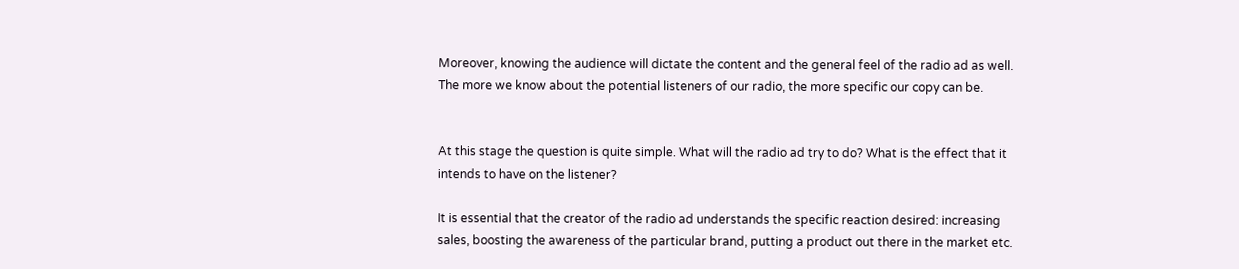Moreover, knowing the audience will dictate the content and the general feel of the radio ad as well. The more we know about the potential listeners of our radio, the more specific our copy can be.


At this stage the question is quite simple. What will the radio ad try to do? What is the effect that it intends to have on the listener?

It is essential that the creator of the radio ad understands the specific reaction desired: increasing sales, boosting the awareness of the particular brand, putting a product out there in the market etc.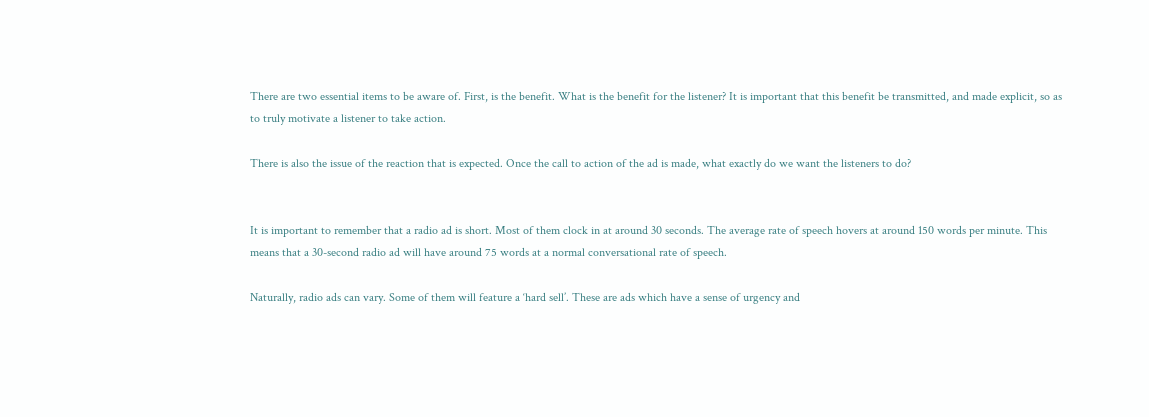There are two essential items to be aware of. First, is the benefit. What is the benefit for the listener? It is important that this benefit be transmitted, and made explicit, so as to truly motivate a listener to take action.

There is also the issue of the reaction that is expected. Once the call to action of the ad is made, what exactly do we want the listeners to do?


It is important to remember that a radio ad is short. Most of them clock in at around 30 seconds. The average rate of speech hovers at around 150 words per minute. This means that a 30-second radio ad will have around 75 words at a normal conversational rate of speech.

Naturally, radio ads can vary. Some of them will feature a ‘hard sell’. These are ads which have a sense of urgency and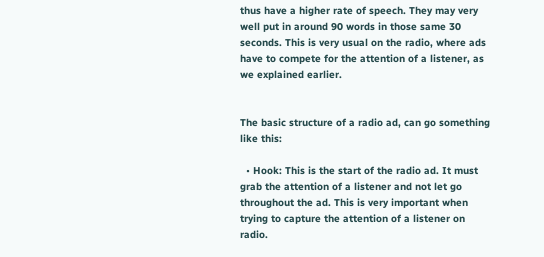thus have a higher rate of speech. They may very well put in around 90 words in those same 30 seconds. This is very usual on the radio, where ads have to compete for the attention of a listener, as we explained earlier.


The basic structure of a radio ad, can go something like this:

  • Hook: This is the start of the radio ad. It must grab the attention of a listener and not let go throughout the ad. This is very important when trying to capture the attention of a listener on radio.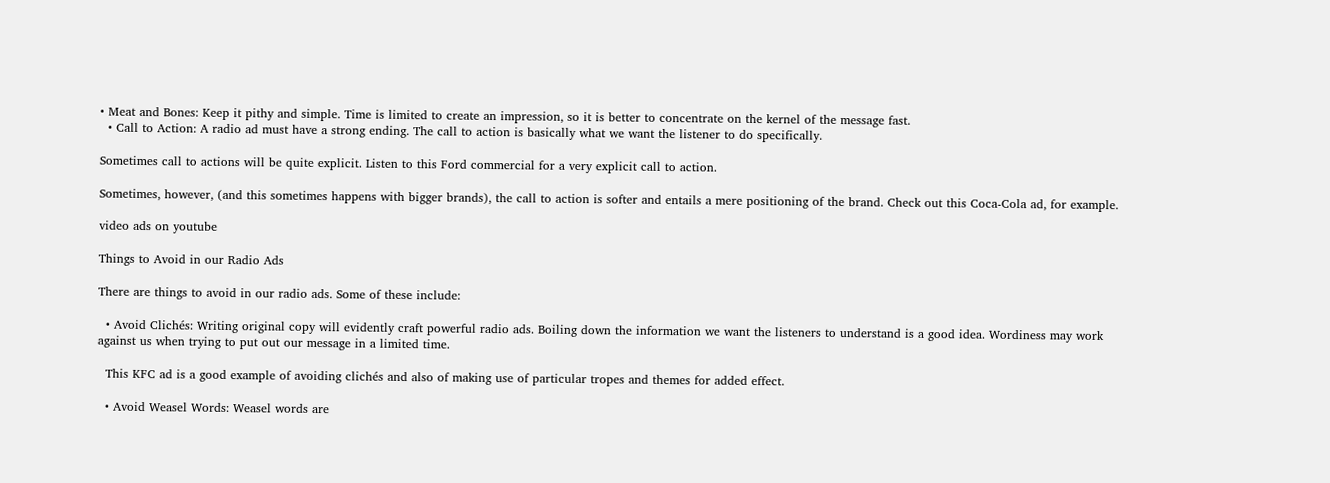• Meat and Bones: Keep it pithy and simple. Time is limited to create an impression, so it is better to concentrate on the kernel of the message fast.
  • Call to Action: A radio ad must have a strong ending. The call to action is basically what we want the listener to do specifically.

Sometimes call to actions will be quite explicit. Listen to this Ford commercial for a very explicit call to action.

Sometimes, however, (and this sometimes happens with bigger brands), the call to action is softer and entails a mere positioning of the brand. Check out this Coca-Cola ad, for example.

video ads on youtube

Things to Avoid in our Radio Ads

There are things to avoid in our radio ads. Some of these include:

  • Avoid Clichés: Writing original copy will evidently craft powerful radio ads. Boiling down the information we want the listeners to understand is a good idea. Wordiness may work against us when trying to put out our message in a limited time.

  This KFC ad is a good example of avoiding clichés and also of making use of particular tropes and themes for added effect.

  • Avoid Weasel Words: Weasel words are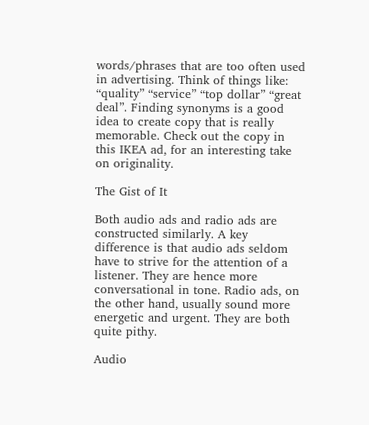words/phrases that are too often used in advertising. Think of things like: “quality” “service” “top dollar” “great deal”. Finding synonyms is a good idea to create copy that is really memorable. Check out the copy in this IKEA ad, for an interesting take on originality.

The Gist of It

Both audio ads and radio ads are constructed similarly. A key difference is that audio ads seldom have to strive for the attention of a listener. They are hence more conversational in tone. Radio ads, on the other hand, usually sound more energetic and urgent. They are both quite pithy.

Audio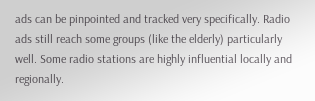ads can be pinpointed and tracked very specifically. Radio ads still reach some groups (like the elderly) particularly well. Some radio stations are highly influential locally and regionally.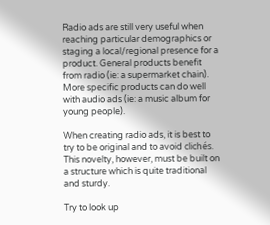Radio ads are still very useful when reaching particular demographics or staging a local/regional presence for a product. General products benefit from radio (ie: a supermarket chain). More specific products can do well with audio ads (ie: a music album for young people).

When creating radio ads, it is best to try to be original and to avoid clichés. This novelty, however, must be built on a structure which is quite traditional and sturdy.

Try to look up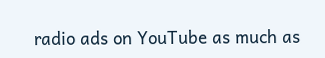radio ads on YouTube as much as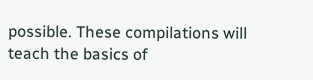possible. These compilations will teach the basics of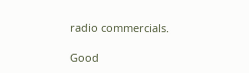radio commercials.

Good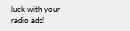luck with your radio ads!